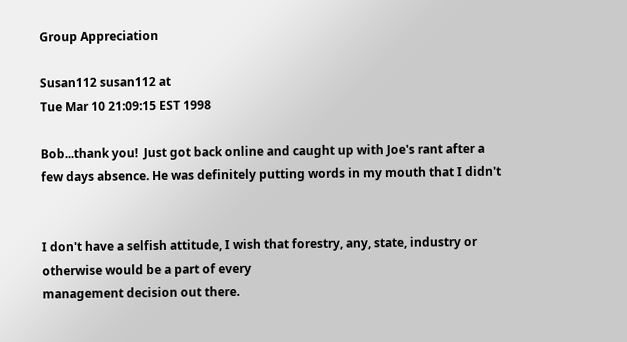Group Appreciation

Susan112 susan112 at
Tue Mar 10 21:09:15 EST 1998

Bob...thank you!  Just got back online and caught up with Joe's rant after a
few days absence. He was definitely putting words in my mouth that I didn't


I don't have a selfish attitude, I wish that forestry, any, state, industry or otherwise would be a part of every
management decision out there.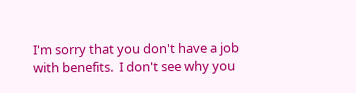I'm sorry that you don't have a job with benefits.  I don't see why you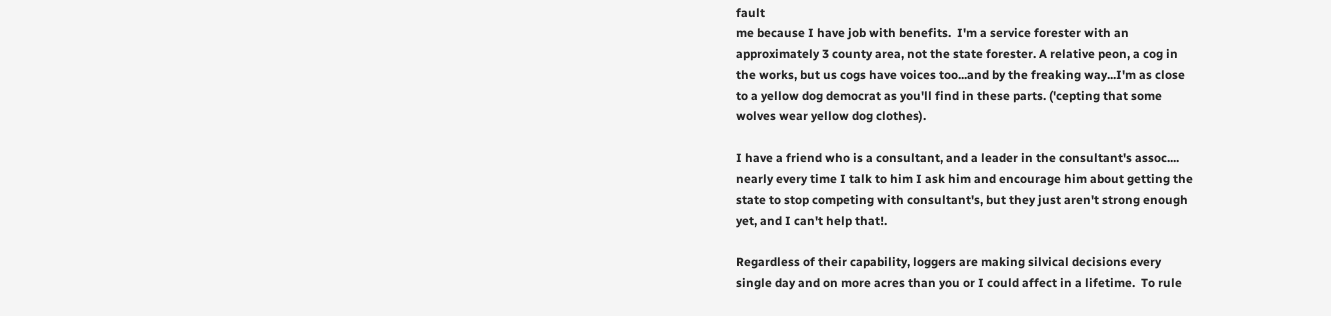fault
me because I have job with benefits.  I'm a service forester with an
approximately 3 county area, not the state forester. A relative peon, a cog in
the works, but us cogs have voices too...and by the freaking way...I'm as close
to a yellow dog democrat as you'll find in these parts. ('cepting that some
wolves wear yellow dog clothes).

I have a friend who is a consultant, and a leader in the consultant's assoc....
nearly every time I talk to him I ask him and encourage him about getting the
state to stop competing with consultant's, but they just aren't strong enough
yet, and I can't help that!.

Regardless of their capability, loggers are making silvical decisions every
single day and on more acres than you or I could affect in a lifetime.  To rule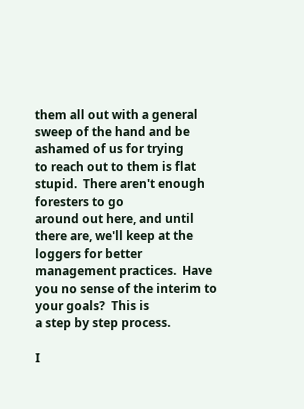them all out with a general sweep of the hand and be ashamed of us for trying
to reach out to them is flat stupid.  There aren't enough foresters to go
around out here, and until there are, we'll keep at the loggers for better
management practices.  Have you no sense of the interim to your goals?  This is
a step by step process.

I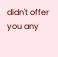didn't offer you any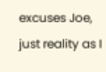excuses Joe, just reality as I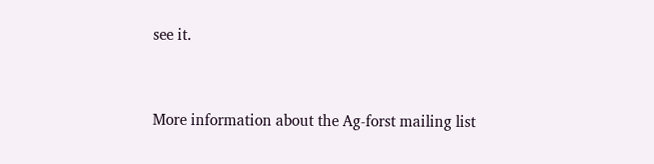see it.


More information about the Ag-forst mailing list